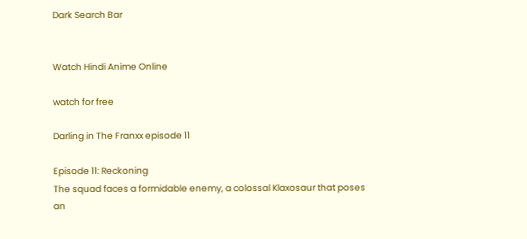Dark Search Bar


Watch Hindi Anime Online

watch for free

Darling in The Franxx episode 11

Episode 11: Reckoning
The squad faces a formidable enemy, a colossal Klaxosaur that poses an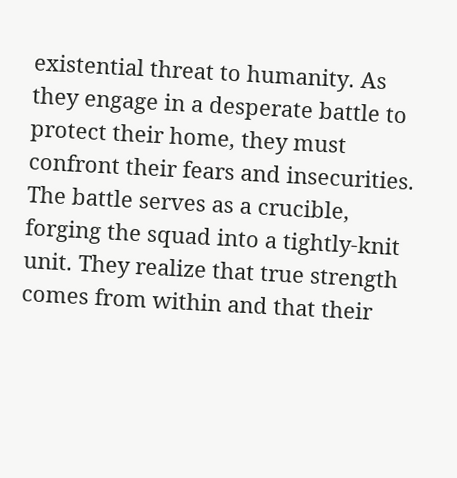existential threat to humanity. As they engage in a desperate battle to protect their home, they must confront their fears and insecurities. The battle serves as a crucible, forging the squad into a tightly-knit unit. They realize that true strength comes from within and that their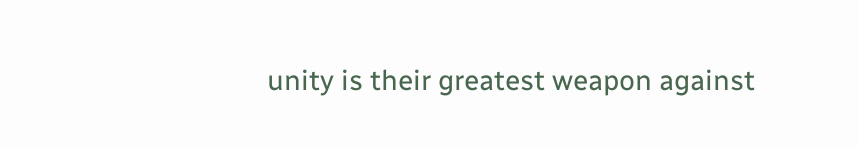unity is their greatest weapon against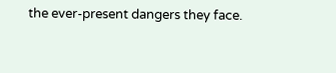the ever-present dangers they face.